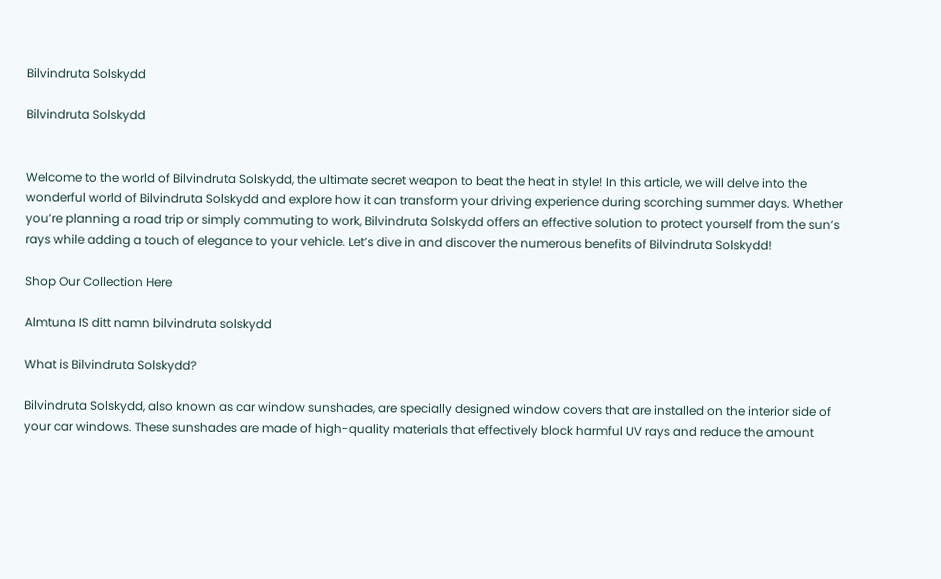Bilvindruta Solskydd

Bilvindruta Solskydd


Welcome to the world of Bilvindruta Solskydd, the ultimate secret weapon to beat the heat in style! In this article, we will delve into the wonderful world of Bilvindruta Solskydd and explore how it can transform your driving experience during scorching summer days. Whether you’re planning a road trip or simply commuting to work, Bilvindruta Solskydd offers an effective solution to protect yourself from the sun’s rays while adding a touch of elegance to your vehicle. Let’s dive in and discover the numerous benefits of Bilvindruta Solskydd!

Shop Our Collection Here

Almtuna IS ditt namn bilvindruta solskydd

What is Bilvindruta Solskydd?

Bilvindruta Solskydd, also known as car window sunshades, are specially designed window covers that are installed on the interior side of your car windows. These sunshades are made of high-quality materials that effectively block harmful UV rays and reduce the amount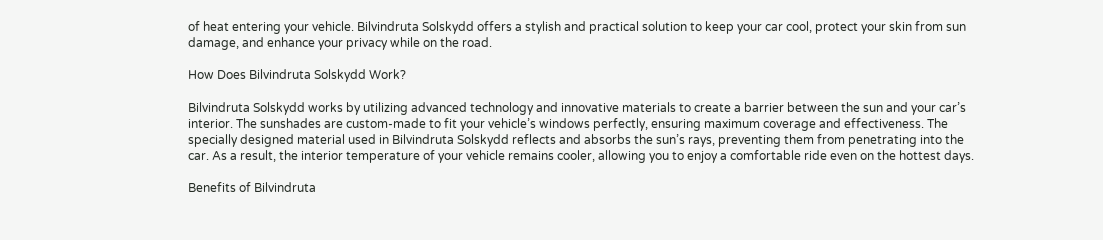of heat entering your vehicle. Bilvindruta Solskydd offers a stylish and practical solution to keep your car cool, protect your skin from sun damage, and enhance your privacy while on the road.

How Does Bilvindruta Solskydd Work?

Bilvindruta Solskydd works by utilizing advanced technology and innovative materials to create a barrier between the sun and your car’s interior. The sunshades are custom-made to fit your vehicle’s windows perfectly, ensuring maximum coverage and effectiveness. The specially designed material used in Bilvindruta Solskydd reflects and absorbs the sun’s rays, preventing them from penetrating into the car. As a result, the interior temperature of your vehicle remains cooler, allowing you to enjoy a comfortable ride even on the hottest days.

Benefits of Bilvindruta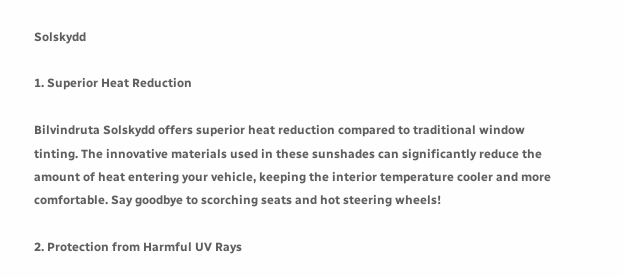Solskydd

1. Superior Heat Reduction

Bilvindruta Solskydd offers superior heat reduction compared to traditional window tinting. The innovative materials used in these sunshades can significantly reduce the amount of heat entering your vehicle, keeping the interior temperature cooler and more comfortable. Say goodbye to scorching seats and hot steering wheels!

2. Protection from Harmful UV Rays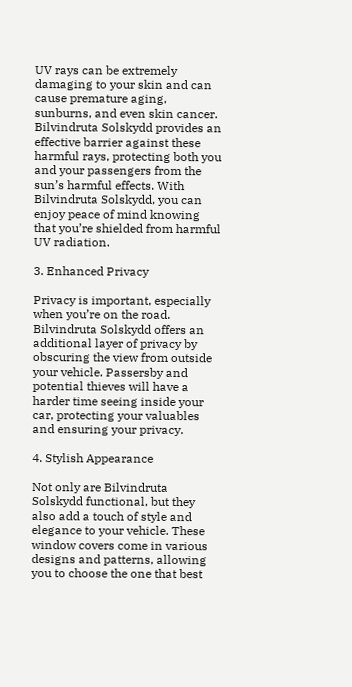UV rays can be extremely damaging to your skin and can cause premature aging, sunburns, and even skin cancer. Bilvindruta Solskydd provides an effective barrier against these harmful rays, protecting both you and your passengers from the sun’s harmful effects. With Bilvindruta Solskydd, you can enjoy peace of mind knowing that you’re shielded from harmful UV radiation.

3. Enhanced Privacy

Privacy is important, especially when you’re on the road. Bilvindruta Solskydd offers an additional layer of privacy by obscuring the view from outside your vehicle. Passersby and potential thieves will have a harder time seeing inside your car, protecting your valuables and ensuring your privacy.

4. Stylish Appearance

Not only are Bilvindruta Solskydd functional, but they also add a touch of style and elegance to your vehicle. These window covers come in various designs and patterns, allowing you to choose the one that best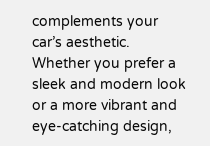complements your car’s aesthetic. Whether you prefer a sleek and modern look or a more vibrant and eye-catching design,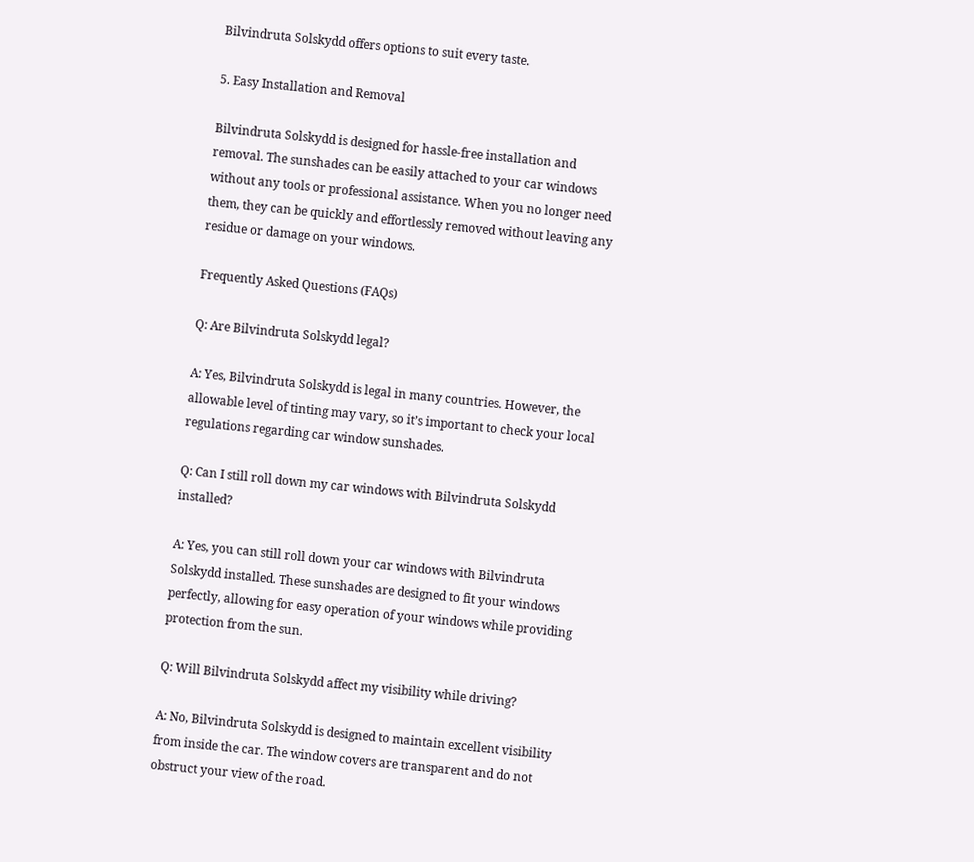Bilvindruta Solskydd offers options to suit every taste.

5. Easy Installation and Removal

Bilvindruta Solskydd is designed for hassle-free installation and removal. The sunshades can be easily attached to your car windows without any tools or professional assistance. When you no longer need them, they can be quickly and effortlessly removed without leaving any residue or damage on your windows.

Frequently Asked Questions (FAQs)

Q: Are Bilvindruta Solskydd legal?

A: Yes, Bilvindruta Solskydd is legal in many countries. However, the allowable level of tinting may vary, so it’s important to check your local regulations regarding car window sunshades.

Q: Can I still roll down my car windows with Bilvindruta Solskydd installed?

A: Yes, you can still roll down your car windows with Bilvindruta Solskydd installed. These sunshades are designed to fit your windows perfectly, allowing for easy operation of your windows while providing protection from the sun.

Q: Will Bilvindruta Solskydd affect my visibility while driving?

A: No, Bilvindruta Solskydd is designed to maintain excellent visibility from inside the car. The window covers are transparent and do not obstruct your view of the road.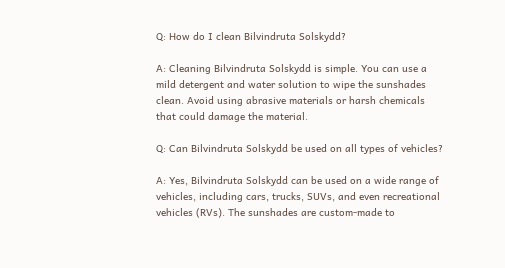Q: How do I clean Bilvindruta Solskydd?

A: Cleaning Bilvindruta Solskydd is simple. You can use a mild detergent and water solution to wipe the sunshades clean. Avoid using abrasive materials or harsh chemicals that could damage the material.

Q: Can Bilvindruta Solskydd be used on all types of vehicles?

A: Yes, Bilvindruta Solskydd can be used on a wide range of vehicles, including cars, trucks, SUVs, and even recreational vehicles (RVs). The sunshades are custom-made to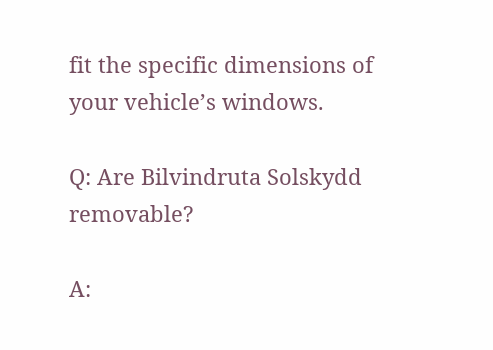fit the specific dimensions of your vehicle’s windows.

Q: Are Bilvindruta Solskydd removable?

A: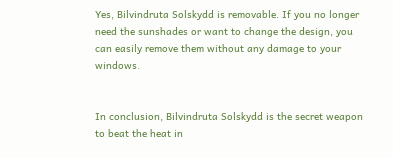Yes, Bilvindruta Solskydd is removable. If you no longer need the sunshades or want to change the design, you can easily remove them without any damage to your windows.


In conclusion, Bilvindruta Solskydd is the secret weapon to beat the heat in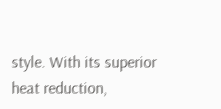style. With its superior heat reduction,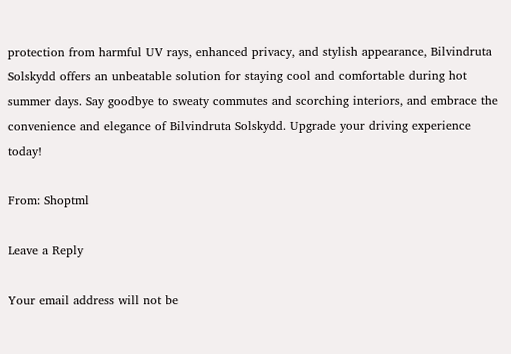protection from harmful UV rays, enhanced privacy, and stylish appearance, Bilvindruta Solskydd offers an unbeatable solution for staying cool and comfortable during hot summer days. Say goodbye to sweaty commutes and scorching interiors, and embrace the convenience and elegance of Bilvindruta Solskydd. Upgrade your driving experience today!

From: Shoptml

Leave a Reply

Your email address will not be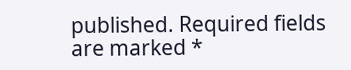published. Required fields are marked *